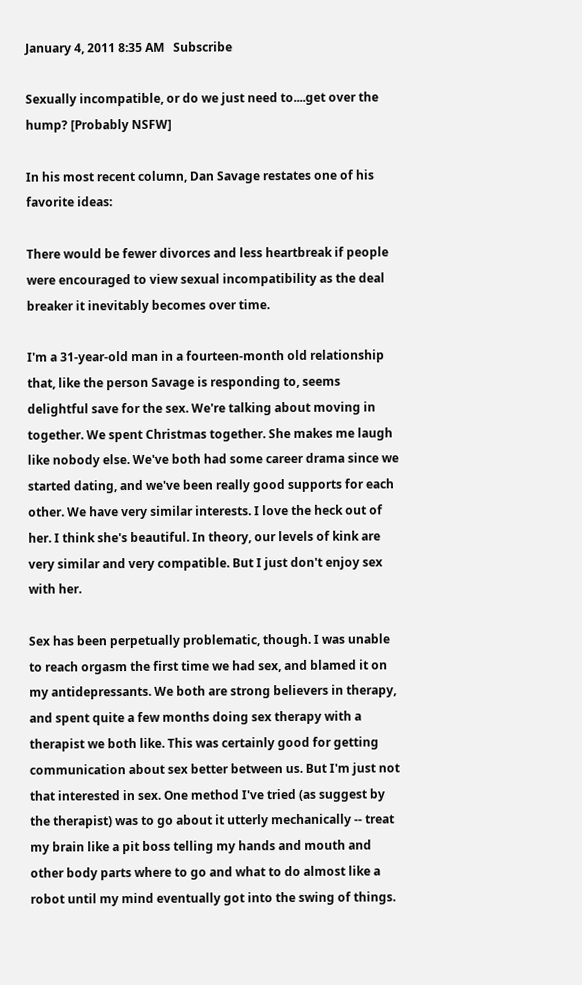January 4, 2011 8:35 AM   Subscribe

Sexually incompatible, or do we just need to....get over the hump? [Probably NSFW]

In his most recent column, Dan Savage restates one of his favorite ideas:

There would be fewer divorces and less heartbreak if people were encouraged to view sexual incompatibility as the deal breaker it inevitably becomes over time.

I'm a 31-year-old man in a fourteen-month old relationship that, like the person Savage is responding to, seems delightful save for the sex. We're talking about moving in together. We spent Christmas together. She makes me laugh like nobody else. We've both had some career drama since we started dating, and we've been really good supports for each other. We have very similar interests. I love the heck out of her. I think she's beautiful. In theory, our levels of kink are very similar and very compatible. But I just don't enjoy sex with her.

Sex has been perpetually problematic, though. I was unable to reach orgasm the first time we had sex, and blamed it on my antidepressants. We both are strong believers in therapy, and spent quite a few months doing sex therapy with a therapist we both like. This was certainly good for getting communication about sex better between us. But I'm just not that interested in sex. One method I've tried (as suggest by the therapist) was to go about it utterly mechanically -- treat my brain like a pit boss telling my hands and mouth and other body parts where to go and what to do almost like a robot until my mind eventually got into the swing of things.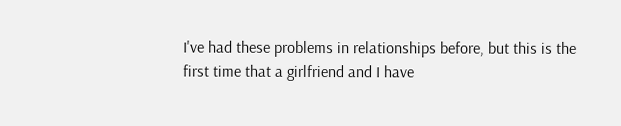I've had these problems in relationships before, but this is the first time that a girlfriend and I have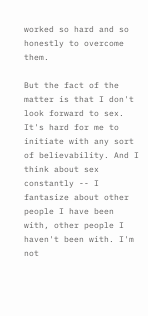worked so hard and so honestly to overcome them.

But the fact of the matter is that I don't look forward to sex. It's hard for me to initiate with any sort of believability. And I think about sex constantly -- I fantasize about other people I have been with, other people I haven't been with. I'm not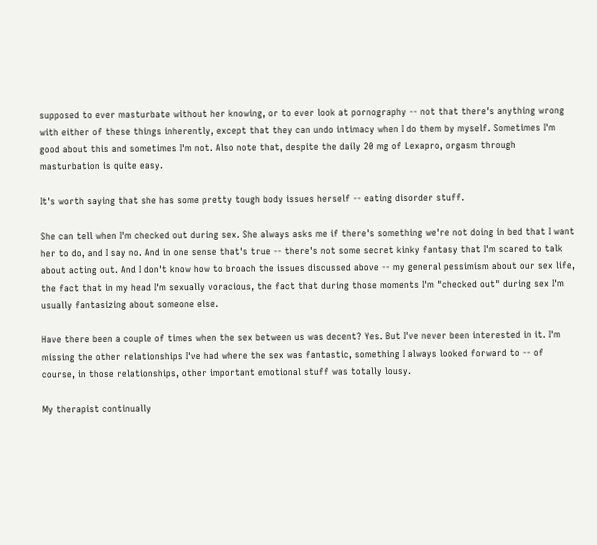supposed to ever masturbate without her knowing, or to ever look at pornography -- not that there's anything wrong with either of these things inherently, except that they can undo intimacy when I do them by myself. Sometimes I'm good about this and sometimes I'm not. Also note that, despite the daily 20 mg of Lexapro, orgasm through masturbation is quite easy.

It's worth saying that she has some pretty tough body issues herself -- eating disorder stuff.

She can tell when I'm checked out during sex. She always asks me if there's something we're not doing in bed that I want her to do, and I say no. And in one sense that's true -- there's not some secret kinky fantasy that I'm scared to talk about acting out. And I don't know how to broach the issues discussed above -- my general pessimism about our sex life, the fact that in my head I'm sexually voracious, the fact that during those moments I'm "checked out" during sex I'm usually fantasizing about someone else.

Have there been a couple of times when the sex between us was decent? Yes. But I've never been interested in it. I'm missing the other relationships I've had where the sex was fantastic, something I always looked forward to -- of course, in those relationships, other important emotional stuff was totally lousy.

My therapist continually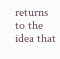returns to the idea that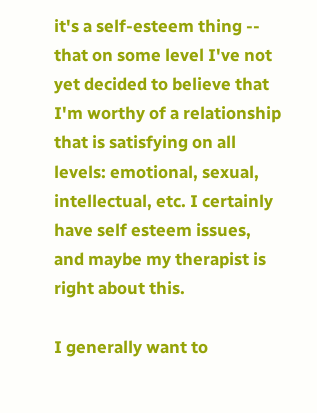it's a self-esteem thing -- that on some level I've not yet decided to believe that I'm worthy of a relationship that is satisfying on all levels: emotional, sexual, intellectual, etc. I certainly have self esteem issues, and maybe my therapist is right about this.

I generally want to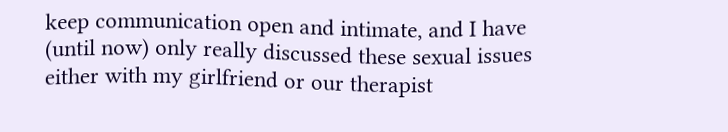keep communication open and intimate, and I have (until now) only really discussed these sexual issues either with my girlfriend or our therapist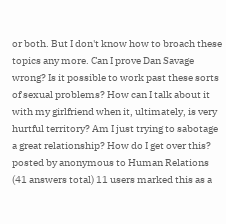or both. But I don't know how to broach these topics any more. Can I prove Dan Savage wrong? Is it possible to work past these sorts of sexual problems? How can I talk about it with my girlfriend when it, ultimately, is very hurtful territory? Am I just trying to sabotage a great relationship? How do I get over this?
posted by anonymous to Human Relations (41 answers total) 11 users marked this as a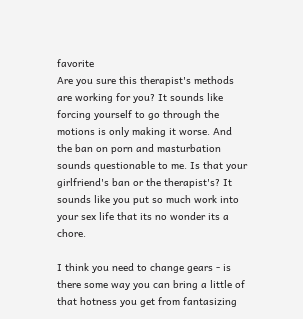favorite
Are you sure this therapist's methods are working for you? It sounds like forcing yourself to go through the motions is only making it worse. And the ban on porn and masturbation sounds questionable to me. Is that your girlfriend's ban or the therapist's? It sounds like you put so much work into your sex life that its no wonder its a chore.

I think you need to change gears - is there some way you can bring a little of that hotness you get from fantasizing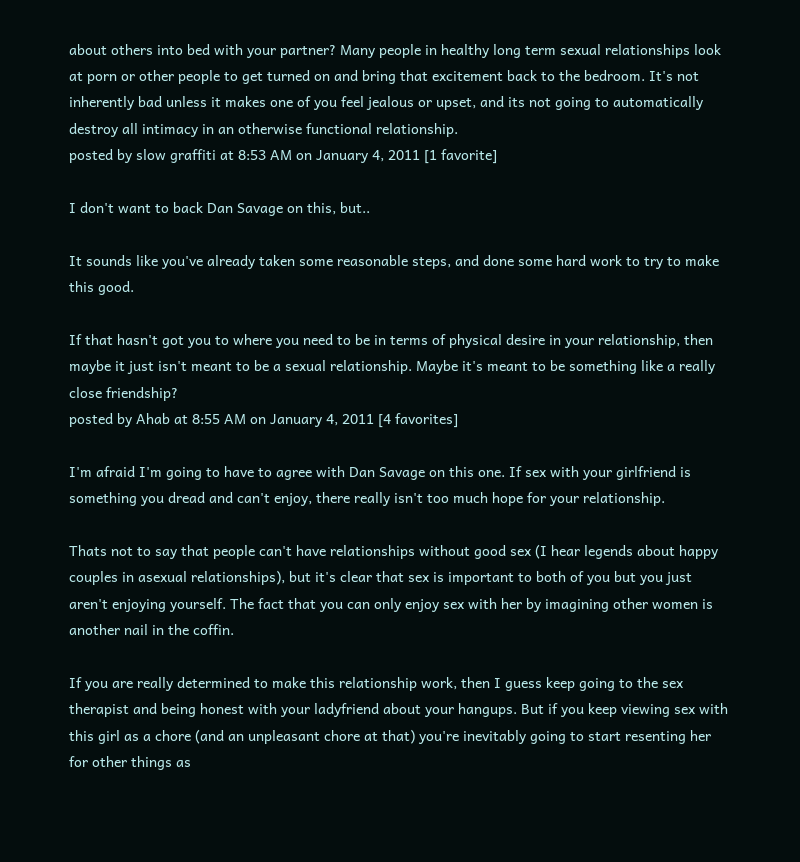about others into bed with your partner? Many people in healthy long term sexual relationships look at porn or other people to get turned on and bring that excitement back to the bedroom. It's not inherently bad unless it makes one of you feel jealous or upset, and its not going to automatically destroy all intimacy in an otherwise functional relationship.
posted by slow graffiti at 8:53 AM on January 4, 2011 [1 favorite]

I don't want to back Dan Savage on this, but..

It sounds like you've already taken some reasonable steps, and done some hard work to try to make this good.

If that hasn't got you to where you need to be in terms of physical desire in your relationship, then maybe it just isn't meant to be a sexual relationship. Maybe it's meant to be something like a really close friendship?
posted by Ahab at 8:55 AM on January 4, 2011 [4 favorites]

I'm afraid I'm going to have to agree with Dan Savage on this one. If sex with your girlfriend is something you dread and can't enjoy, there really isn't too much hope for your relationship.

Thats not to say that people can't have relationships without good sex (I hear legends about happy couples in asexual relationships), but it's clear that sex is important to both of you but you just aren't enjoying yourself. The fact that you can only enjoy sex with her by imagining other women is another nail in the coffin.

If you are really determined to make this relationship work, then I guess keep going to the sex therapist and being honest with your ladyfriend about your hangups. But if you keep viewing sex with this girl as a chore (and an unpleasant chore at that) you're inevitably going to start resenting her for other things as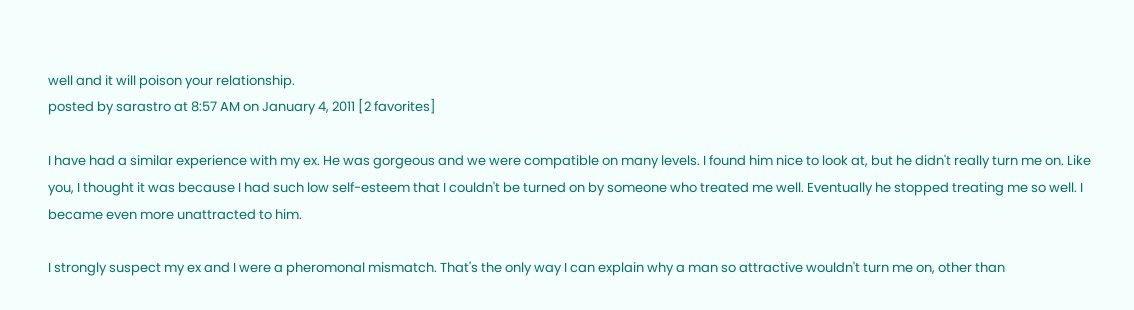well and it will poison your relationship.
posted by sarastro at 8:57 AM on January 4, 2011 [2 favorites]

I have had a similar experience with my ex. He was gorgeous and we were compatible on many levels. I found him nice to look at, but he didn't really turn me on. Like you, I thought it was because I had such low self-esteem that I couldn't be turned on by someone who treated me well. Eventually he stopped treating me so well. I became even more unattracted to him.

I strongly suspect my ex and I were a pheromonal mismatch. That's the only way I can explain why a man so attractive wouldn't turn me on, other than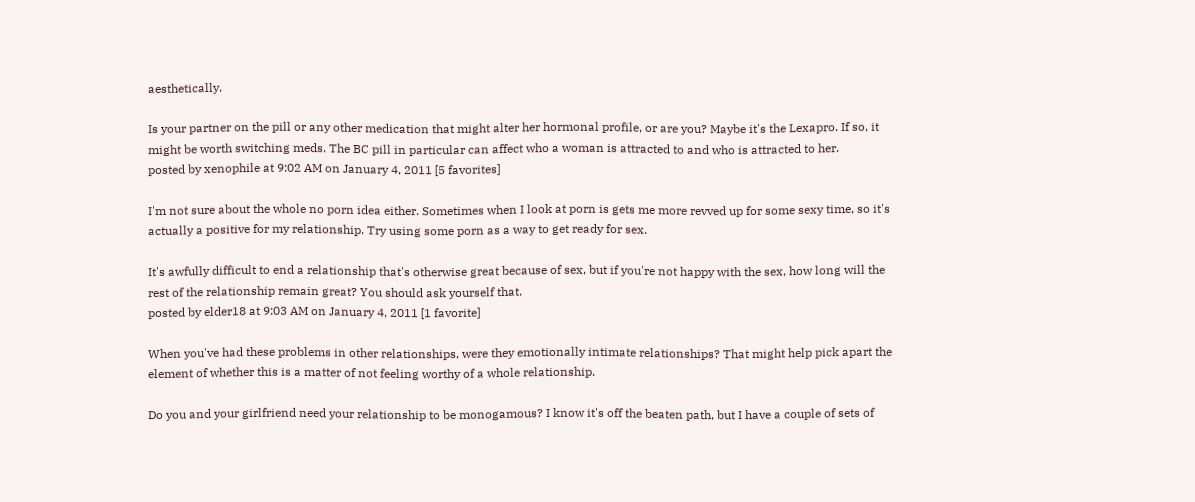aesthetically.

Is your partner on the pill or any other medication that might alter her hormonal profile, or are you? Maybe it's the Lexapro. If so, it might be worth switching meds. The BC pill in particular can affect who a woman is attracted to and who is attracted to her.
posted by xenophile at 9:02 AM on January 4, 2011 [5 favorites]

I'm not sure about the whole no porn idea either. Sometimes when I look at porn is gets me more revved up for some sexy time, so it's actually a positive for my relationship. Try using some porn as a way to get ready for sex.

It's awfully difficult to end a relationship that's otherwise great because of sex, but if you're not happy with the sex, how long will the rest of the relationship remain great? You should ask yourself that.
posted by elder18 at 9:03 AM on January 4, 2011 [1 favorite]

When you've had these problems in other relationships, were they emotionally intimate relationships? That might help pick apart the element of whether this is a matter of not feeling worthy of a whole relationship.

Do you and your girlfriend need your relationship to be monogamous? I know it's off the beaten path, but I have a couple of sets of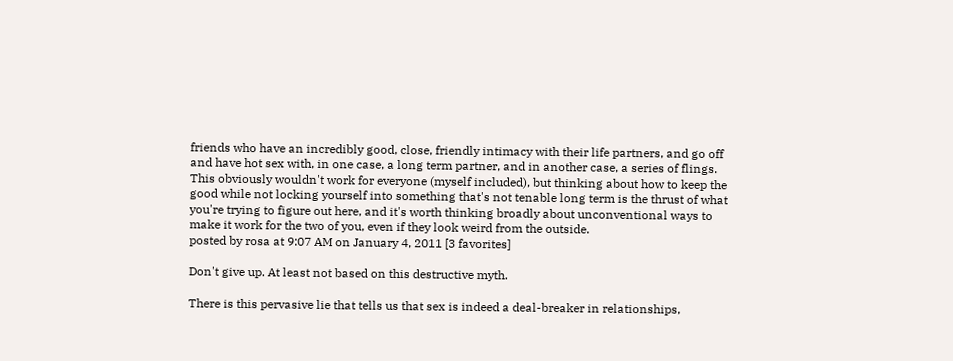friends who have an incredibly good, close, friendly intimacy with their life partners, and go off and have hot sex with, in one case, a long term partner, and in another case, a series of flings. This obviously wouldn't work for everyone (myself included), but thinking about how to keep the good while not locking yourself into something that's not tenable long term is the thrust of what you're trying to figure out here, and it's worth thinking broadly about unconventional ways to make it work for the two of you, even if they look weird from the outside.
posted by rosa at 9:07 AM on January 4, 2011 [3 favorites]

Don't give up. At least not based on this destructive myth.

There is this pervasive lie that tells us that sex is indeed a deal-breaker in relationships,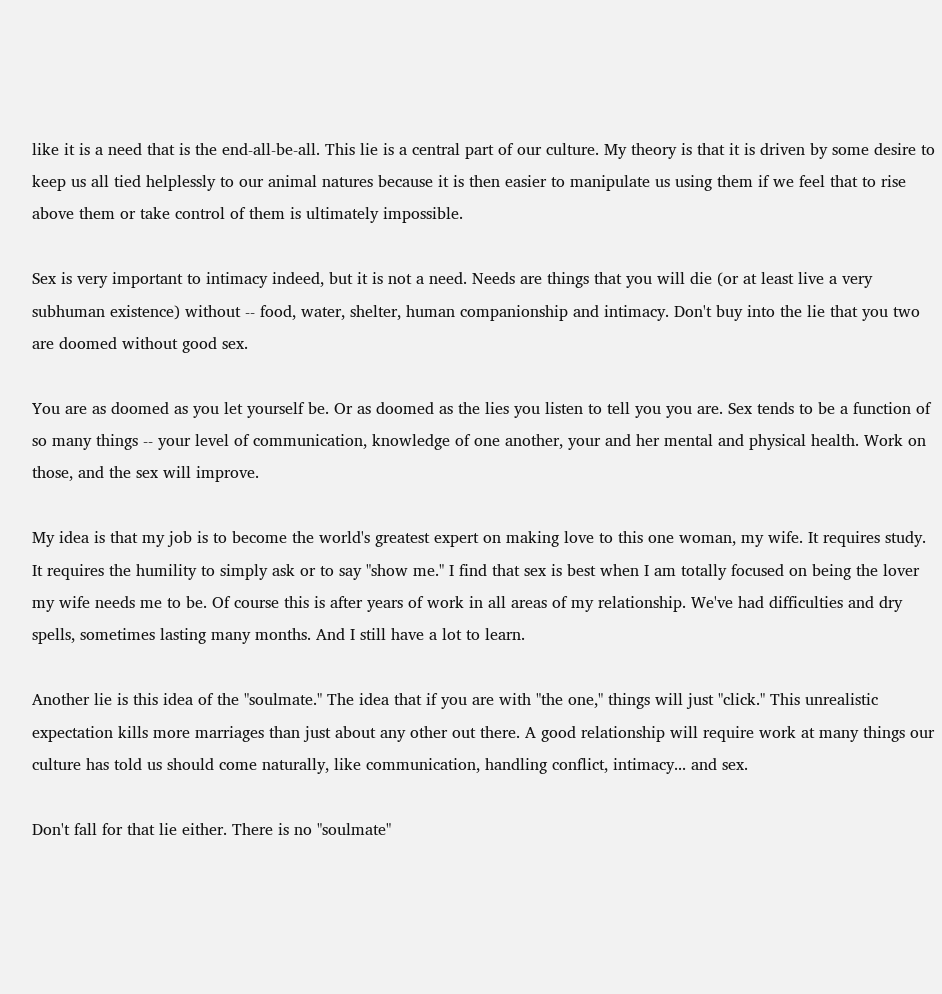like it is a need that is the end-all-be-all. This lie is a central part of our culture. My theory is that it is driven by some desire to keep us all tied helplessly to our animal natures because it is then easier to manipulate us using them if we feel that to rise above them or take control of them is ultimately impossible.

Sex is very important to intimacy indeed, but it is not a need. Needs are things that you will die (or at least live a very subhuman existence) without -- food, water, shelter, human companionship and intimacy. Don't buy into the lie that you two are doomed without good sex.

You are as doomed as you let yourself be. Or as doomed as the lies you listen to tell you you are. Sex tends to be a function of so many things -- your level of communication, knowledge of one another, your and her mental and physical health. Work on those, and the sex will improve.

My idea is that my job is to become the world's greatest expert on making love to this one woman, my wife. It requires study. It requires the humility to simply ask or to say "show me." I find that sex is best when I am totally focused on being the lover my wife needs me to be. Of course this is after years of work in all areas of my relationship. We've had difficulties and dry spells, sometimes lasting many months. And I still have a lot to learn.

Another lie is this idea of the "soulmate." The idea that if you are with "the one," things will just "click." This unrealistic expectation kills more marriages than just about any other out there. A good relationship will require work at many things our culture has told us should come naturally, like communication, handling conflict, intimacy... and sex.

Don't fall for that lie either. There is no "soulmate"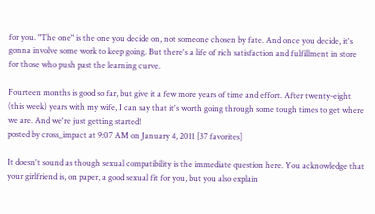for you. "The one" is the one you decide on, not someone chosen by fate. And once you decide, it's gonna involve some work to keep going. But there's a life of rich satisfaction and fulfillment in store for those who push past the learning curve.

Fourteen months is good so far, but give it a few more years of time and effort. After twenty-eight (this week) years with my wife, I can say that it's worth going through some tough times to get where we are. And we're just getting started!
posted by cross_impact at 9:07 AM on January 4, 2011 [37 favorites]

It doesn't sound as though sexual compatibility is the immediate question here. You acknowledge that your girlfriend is, on paper, a good sexual fit for you, but you also explain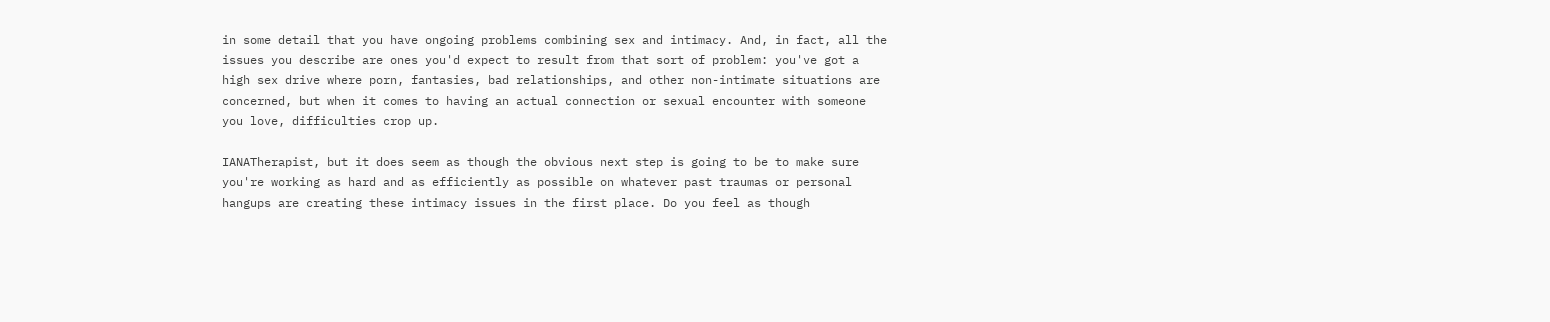in some detail that you have ongoing problems combining sex and intimacy. And, in fact, all the issues you describe are ones you'd expect to result from that sort of problem: you've got a high sex drive where porn, fantasies, bad relationships, and other non-intimate situations are concerned, but when it comes to having an actual connection or sexual encounter with someone you love, difficulties crop up.

IANATherapist, but it does seem as though the obvious next step is going to be to make sure you're working as hard and as efficiently as possible on whatever past traumas or personal hangups are creating these intimacy issues in the first place. Do you feel as though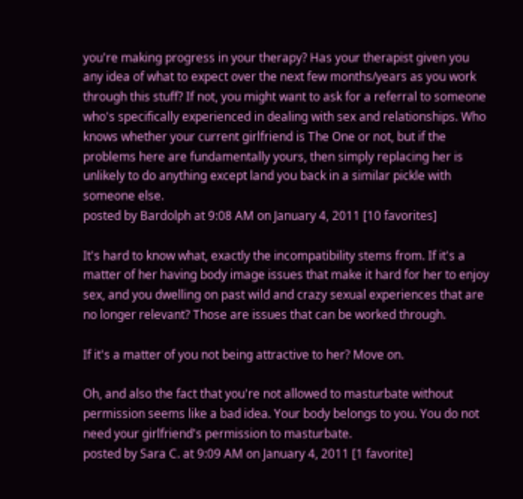you're making progress in your therapy? Has your therapist given you any idea of what to expect over the next few months/years as you work through this stuff? If not, you might want to ask for a referral to someone who's specifically experienced in dealing with sex and relationships. Who knows whether your current girlfriend is The One or not, but if the problems here are fundamentally yours, then simply replacing her is unlikely to do anything except land you back in a similar pickle with someone else.
posted by Bardolph at 9:08 AM on January 4, 2011 [10 favorites]

It's hard to know what, exactly the incompatibility stems from. If it's a matter of her having body image issues that make it hard for her to enjoy sex, and you dwelling on past wild and crazy sexual experiences that are no longer relevant? Those are issues that can be worked through.

If it's a matter of you not being attractive to her? Move on.

Oh, and also the fact that you're not allowed to masturbate without permission seems like a bad idea. Your body belongs to you. You do not need your girlfriend's permission to masturbate.
posted by Sara C. at 9:09 AM on January 4, 2011 [1 favorite]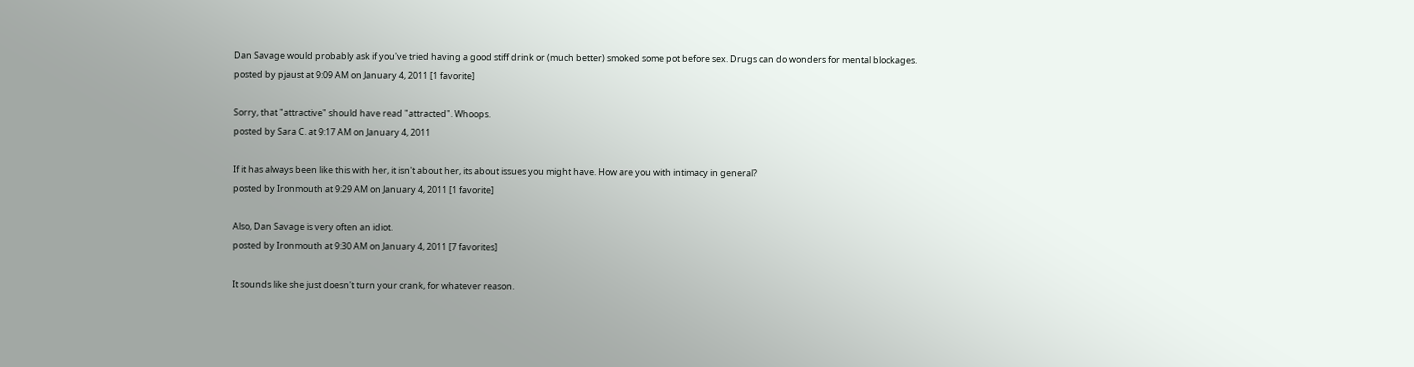Dan Savage would probably ask if you've tried having a good stiff drink or (much better) smoked some pot before sex. Drugs can do wonders for mental blockages.
posted by pjaust at 9:09 AM on January 4, 2011 [1 favorite]

Sorry, that "attractive" should have read "attracted". Whoops.
posted by Sara C. at 9:17 AM on January 4, 2011

If it has always been like this with her, it isn't about her, its about issues you might have. How are you with intimacy in general?
posted by Ironmouth at 9:29 AM on January 4, 2011 [1 favorite]

Also, Dan Savage is very often an idiot.
posted by Ironmouth at 9:30 AM on January 4, 2011 [7 favorites]

It sounds like she just doesn't turn your crank, for whatever reason.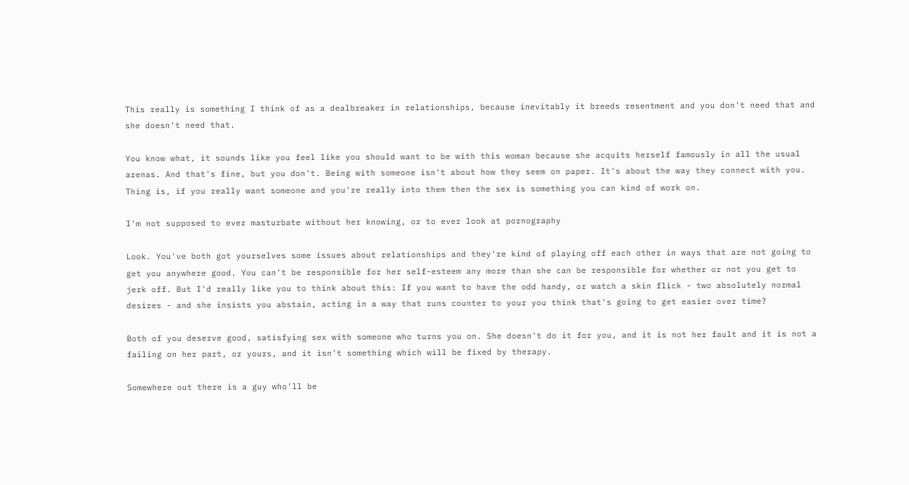This really is something I think of as a dealbreaker in relationships, because inevitably it breeds resentment and you don't need that and she doesn't need that.

You know what, it sounds like you feel like you should want to be with this woman because she acquits herself famously in all the usual arenas. And that's fine, but you don't. Being with someone isn't about how they seem on paper. It's about the way they connect with you. Thing is, if you really want someone and you're really into them then the sex is something you can kind of work on.

I'm not supposed to ever masturbate without her knowing, or to ever look at pornography

Look. You've both got yourselves some issues about relationships and they're kind of playing off each other in ways that are not going to get you anywhere good. You can't be responsible for her self-esteem any more than she can be responsible for whether or not you get to jerk off. But I'd really like you to think about this: If you want to have the odd handy, or watch a skin flick - two absolutely normal desires - and she insists you abstain, acting in a way that runs counter to your you think that's going to get easier over time?

Both of you deserve good, satisfying sex with someone who turns you on. She doesn't do it for you, and it is not her fault and it is not a failing on her part, or yours, and it isn't something which will be fixed by therapy.

Somewhere out there is a guy who'll be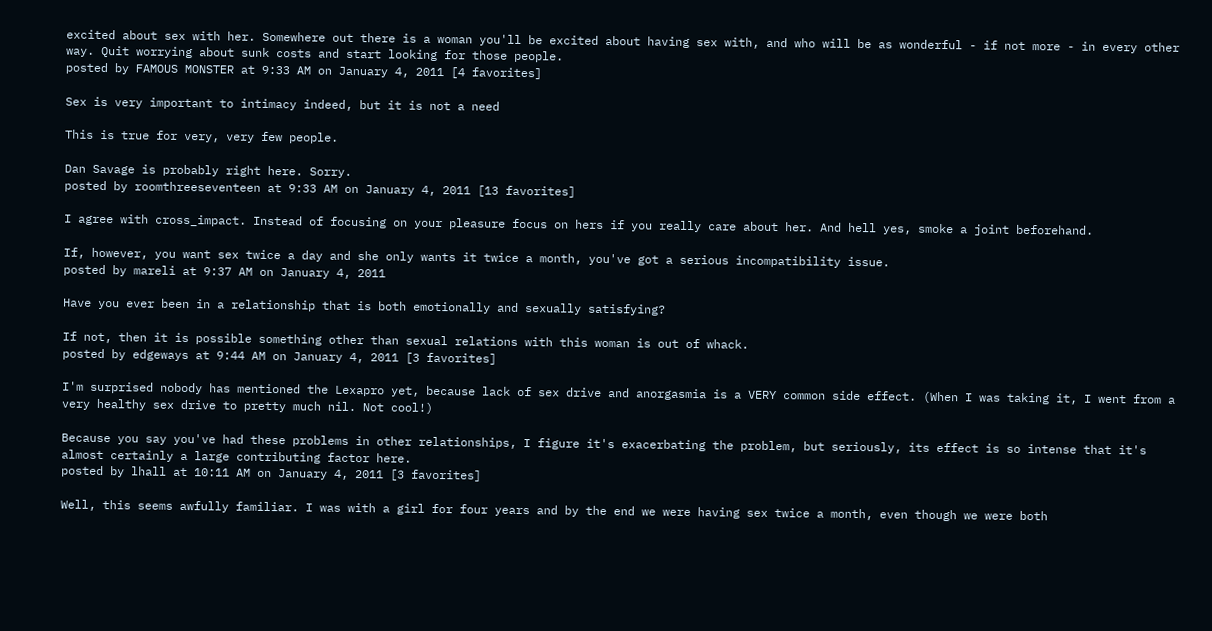excited about sex with her. Somewhere out there is a woman you'll be excited about having sex with, and who will be as wonderful - if not more - in every other way. Quit worrying about sunk costs and start looking for those people.
posted by FAMOUS MONSTER at 9:33 AM on January 4, 2011 [4 favorites]

Sex is very important to intimacy indeed, but it is not a need

This is true for very, very few people.

Dan Savage is probably right here. Sorry.
posted by roomthreeseventeen at 9:33 AM on January 4, 2011 [13 favorites]

I agree with cross_impact. Instead of focusing on your pleasure focus on hers if you really care about her. And hell yes, smoke a joint beforehand.

If, however, you want sex twice a day and she only wants it twice a month, you've got a serious incompatibility issue.
posted by mareli at 9:37 AM on January 4, 2011

Have you ever been in a relationship that is both emotionally and sexually satisfying?

If not, then it is possible something other than sexual relations with this woman is out of whack.
posted by edgeways at 9:44 AM on January 4, 2011 [3 favorites]

I'm surprised nobody has mentioned the Lexapro yet, because lack of sex drive and anorgasmia is a VERY common side effect. (When I was taking it, I went from a very healthy sex drive to pretty much nil. Not cool!)

Because you say you've had these problems in other relationships, I figure it's exacerbating the problem, but seriously, its effect is so intense that it's almost certainly a large contributing factor here.
posted by lhall at 10:11 AM on January 4, 2011 [3 favorites]

Well, this seems awfully familiar. I was with a girl for four years and by the end we were having sex twice a month, even though we were both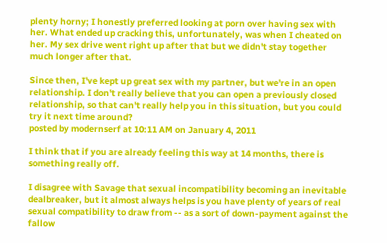plenty horny; I honestly preferred looking at porn over having sex with her. What ended up cracking this, unfortunately, was when I cheated on her. My sex drive went right up after that but we didn't stay together much longer after that.

Since then, I've kept up great sex with my partner, but we're in an open relationship. I don't really believe that you can open a previously closed relationship, so that can't really help you in this situation, but you could try it next time around?
posted by modernserf at 10:11 AM on January 4, 2011

I think that if you are already feeling this way at 14 months, there is something really off.

I disagree with Savage that sexual incompatibility becoming an inevitable dealbreaker, but it almost always helps is you have plenty of years of real sexual compatibility to draw from -- as a sort of down-payment against the fallow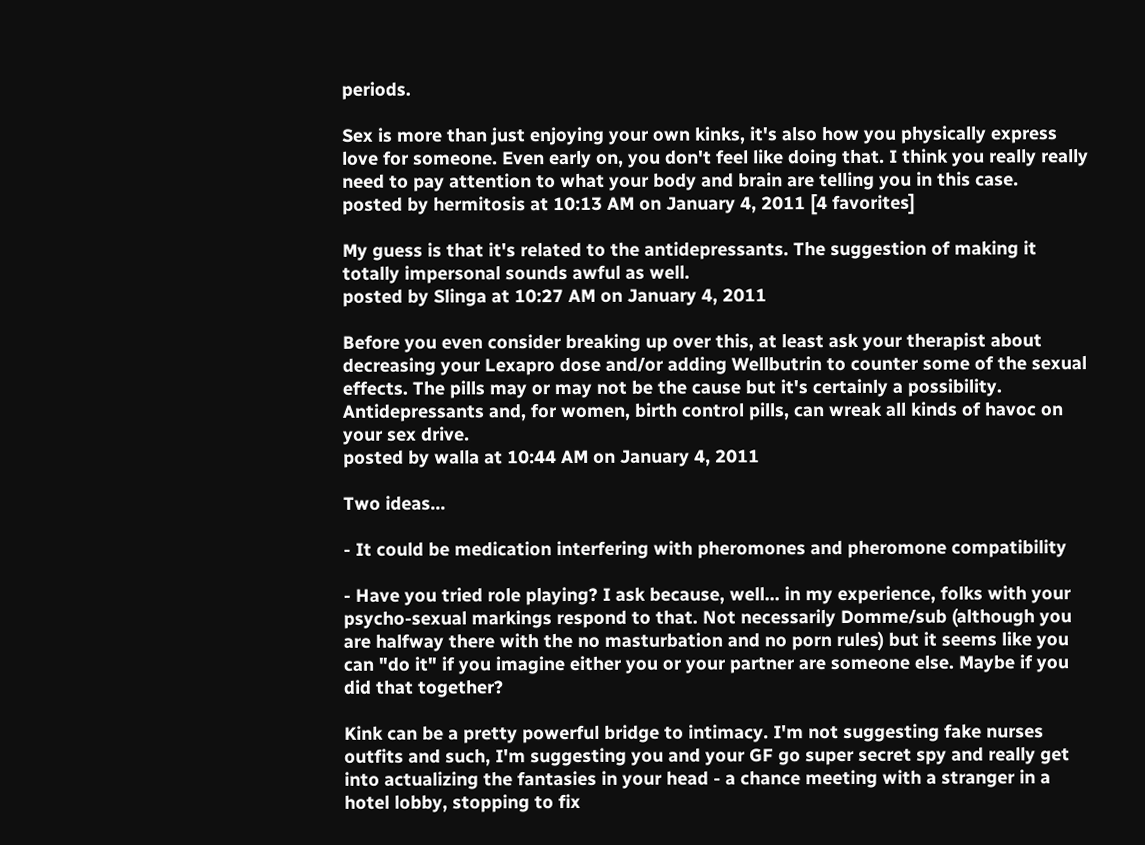periods.

Sex is more than just enjoying your own kinks, it's also how you physically express love for someone. Even early on, you don't feel like doing that. I think you really really need to pay attention to what your body and brain are telling you in this case.
posted by hermitosis at 10:13 AM on January 4, 2011 [4 favorites]

My guess is that it's related to the antidepressants. The suggestion of making it totally impersonal sounds awful as well.
posted by Slinga at 10:27 AM on January 4, 2011

Before you even consider breaking up over this, at least ask your therapist about decreasing your Lexapro dose and/or adding Wellbutrin to counter some of the sexual effects. The pills may or may not be the cause but it's certainly a possibility. Antidepressants and, for women, birth control pills, can wreak all kinds of havoc on your sex drive.
posted by walla at 10:44 AM on January 4, 2011

Two ideas...

- It could be medication interfering with pheromones and pheromone compatibility

- Have you tried role playing? I ask because, well... in my experience, folks with your psycho-sexual markings respond to that. Not necessarily Domme/sub (although you are halfway there with the no masturbation and no porn rules) but it seems like you can "do it" if you imagine either you or your partner are someone else. Maybe if you did that together?

Kink can be a pretty powerful bridge to intimacy. I'm not suggesting fake nurses outfits and such, I'm suggesting you and your GF go super secret spy and really get into actualizing the fantasies in your head - a chance meeting with a stranger in a hotel lobby, stopping to fix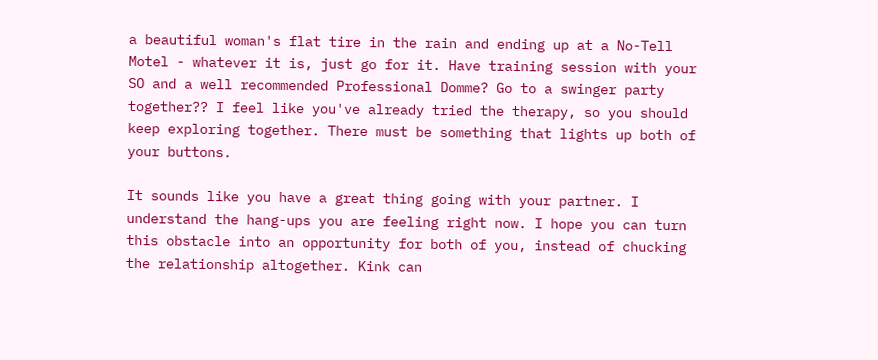a beautiful woman's flat tire in the rain and ending up at a No-Tell Motel - whatever it is, just go for it. Have training session with your SO and a well recommended Professional Domme? Go to a swinger party together?? I feel like you've already tried the therapy, so you should keep exploring together. There must be something that lights up both of your buttons.

It sounds like you have a great thing going with your partner. I understand the hang-ups you are feeling right now. I hope you can turn this obstacle into an opportunity for both of you, instead of chucking the relationship altogether. Kink can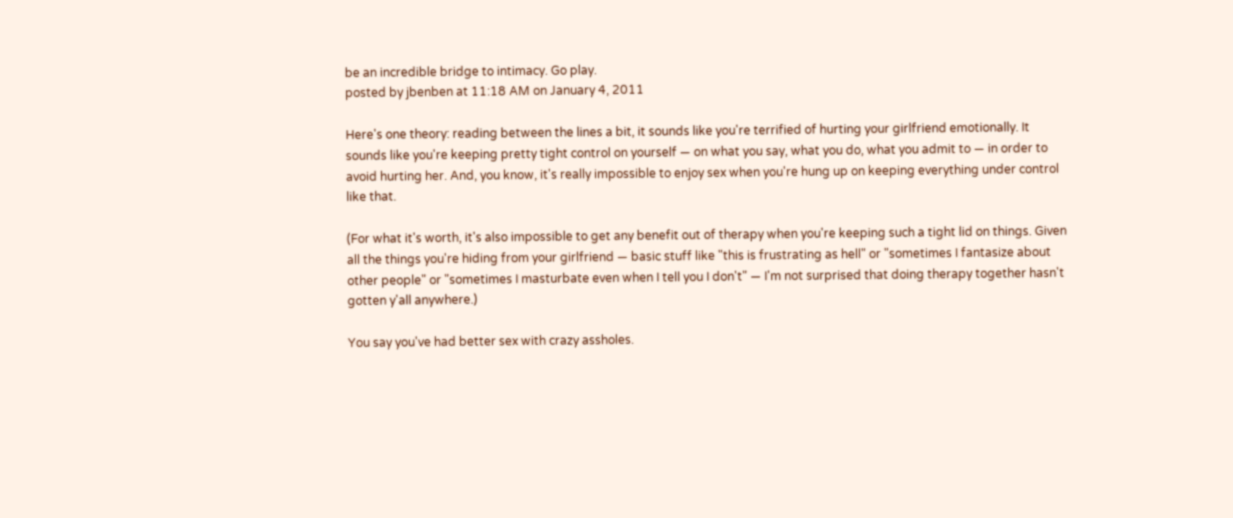be an incredible bridge to intimacy. Go play.
posted by jbenben at 11:18 AM on January 4, 2011

Here's one theory: reading between the lines a bit, it sounds like you're terrified of hurting your girlfriend emotionally. It sounds like you're keeping pretty tight control on yourself — on what you say, what you do, what you admit to — in order to avoid hurting her. And, you know, it's really impossible to enjoy sex when you're hung up on keeping everything under control like that.

(For what it's worth, it's also impossible to get any benefit out of therapy when you're keeping such a tight lid on things. Given all the things you're hiding from your girlfriend — basic stuff like "this is frustrating as hell" or "sometimes I fantasize about other people" or "sometimes I masturbate even when I tell you I don't" — I'm not surprised that doing therapy together hasn't gotten y'all anywhere.)

You say you've had better sex with crazy assholes.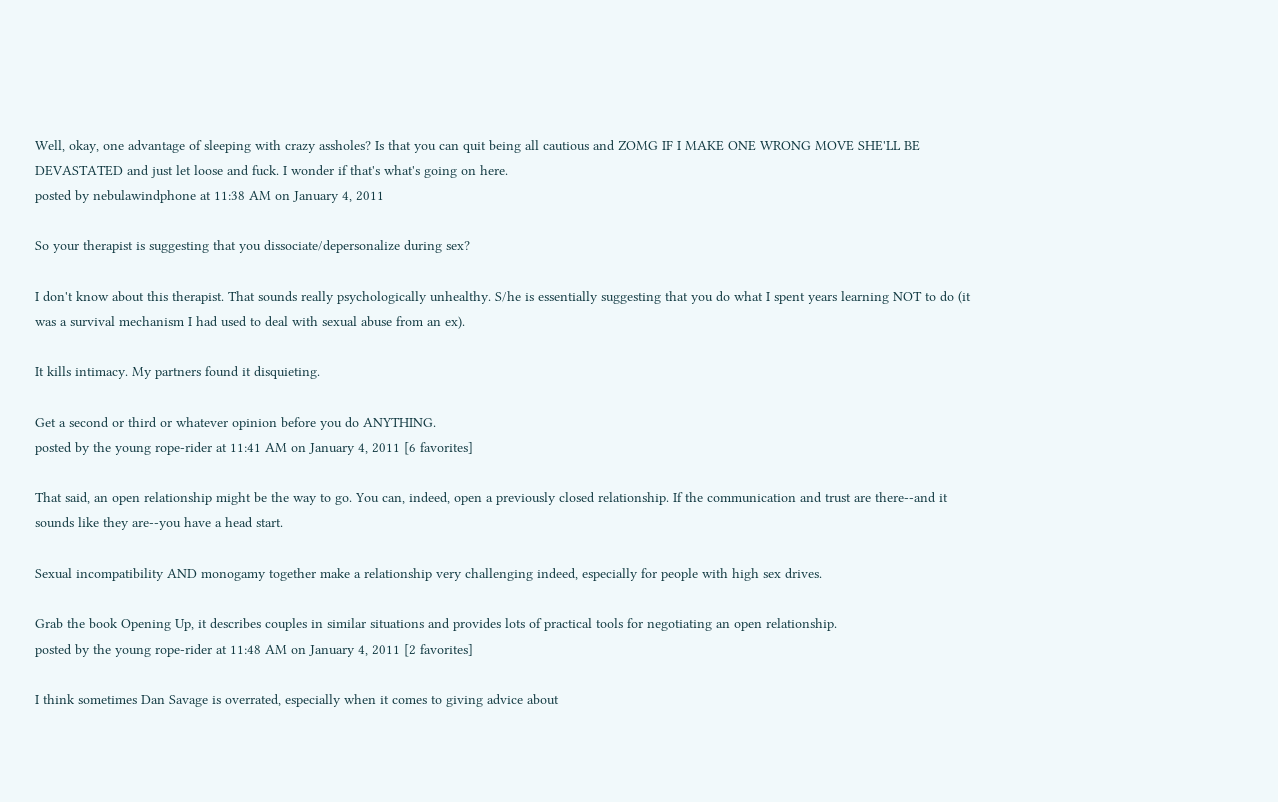Well, okay, one advantage of sleeping with crazy assholes? Is that you can quit being all cautious and ZOMG IF I MAKE ONE WRONG MOVE SHE'LL BE DEVASTATED and just let loose and fuck. I wonder if that's what's going on here.
posted by nebulawindphone at 11:38 AM on January 4, 2011

So your therapist is suggesting that you dissociate/depersonalize during sex?

I don't know about this therapist. That sounds really psychologically unhealthy. S/he is essentially suggesting that you do what I spent years learning NOT to do (it was a survival mechanism I had used to deal with sexual abuse from an ex).

It kills intimacy. My partners found it disquieting.

Get a second or third or whatever opinion before you do ANYTHING.
posted by the young rope-rider at 11:41 AM on January 4, 2011 [6 favorites]

That said, an open relationship might be the way to go. You can, indeed, open a previously closed relationship. If the communication and trust are there--and it sounds like they are--you have a head start.

Sexual incompatibility AND monogamy together make a relationship very challenging indeed, especially for people with high sex drives.

Grab the book Opening Up, it describes couples in similar situations and provides lots of practical tools for negotiating an open relationship.
posted by the young rope-rider at 11:48 AM on January 4, 2011 [2 favorites]

I think sometimes Dan Savage is overrated, especially when it comes to giving advice about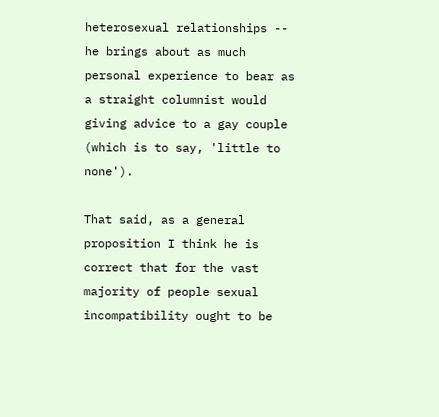heterosexual relationships -- he brings about as much personal experience to bear as a straight columnist would giving advice to a gay couple (which is to say, 'little to none').

That said, as a general proposition I think he is correct that for the vast majority of people sexual incompatibility ought to be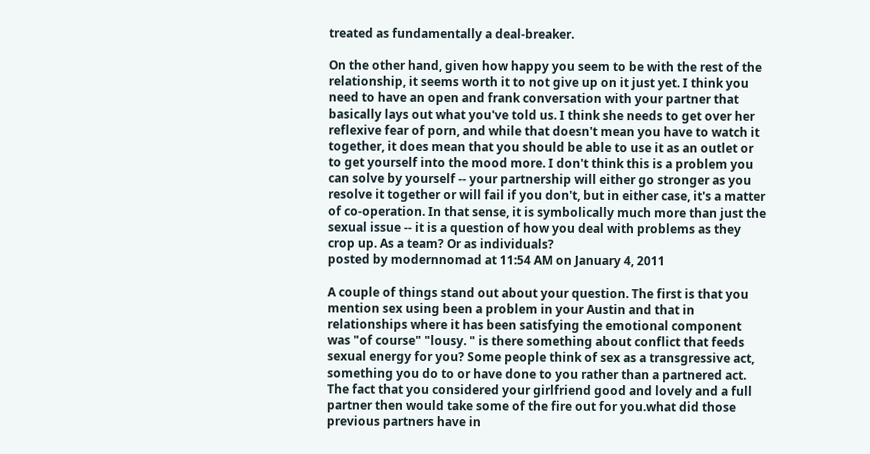treated as fundamentally a deal-breaker.

On the other hand, given how happy you seem to be with the rest of the relationship, it seems worth it to not give up on it just yet. I think you need to have an open and frank conversation with your partner that basically lays out what you've told us. I think she needs to get over her reflexive fear of porn, and while that doesn't mean you have to watch it together, it does mean that you should be able to use it as an outlet or to get yourself into the mood more. I don't think this is a problem you can solve by yourself -- your partnership will either go stronger as you resolve it together or will fail if you don't, but in either case, it's a matter of co-operation. In that sense, it is symbolically much more than just the sexual issue -- it is a question of how you deal with problems as they crop up. As a team? Or as individuals?
posted by modernnomad at 11:54 AM on January 4, 2011

A couple of things stand out about your question. The first is that you mention sex using been a problem in your Austin and that in relationships where it has been satisfying the emotional component was "of course" "lousy. " is there something about conflict that feeds sexual energy for you? Some people think of sex as a transgressive act, something you do to or have done to you rather than a partnered act. The fact that you considered your girlfriend good and lovely and a full partner then would take some of the fire out for you.what did those previous partners have in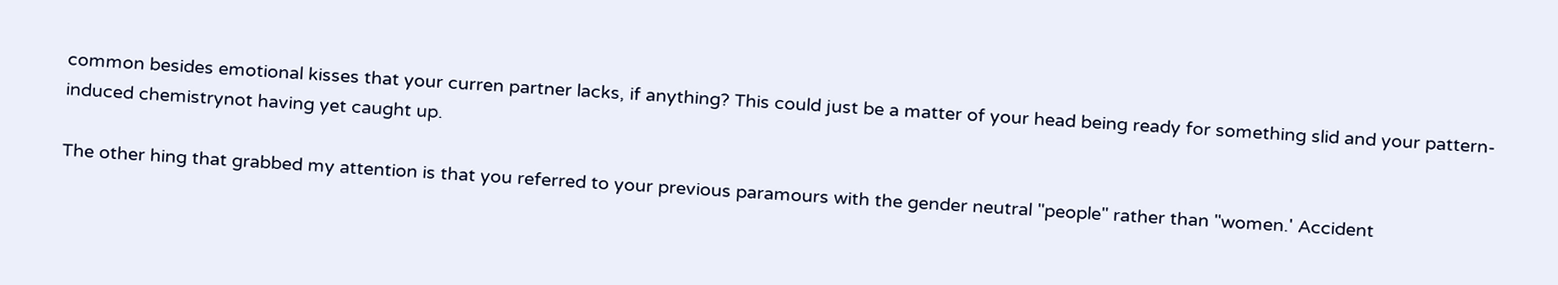common besides emotional kisses that your curren partner lacks, if anything? This could just be a matter of your head being ready for something slid and your pattern-induced chemistrynot having yet caught up.

The other hing that grabbed my attention is that you referred to your previous paramours with the gender neutral "people" rather than "women.' Accident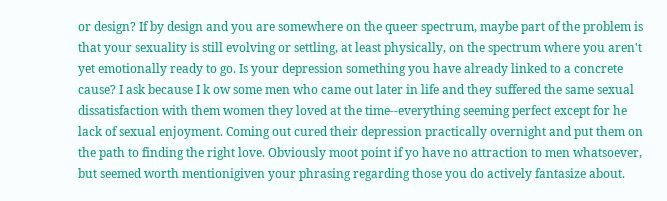or design? If by design and you are somewhere on the queer spectrum, maybe part of the problem is that your sexuality is still evolving or settling, at least physically, on the spectrum where you aren't yet emotionally ready to go. Is your depression something you have already linked to a concrete cause? I ask because I k ow some men who came out later in life and they suffered the same sexual dissatisfaction with them women they loved at the time--everything seeming perfect except for he lack of sexual enjoyment. Coming out cured their depression practically overnight and put them on the path to finding the right love. Obviously moot point if yo have no attraction to men whatsoever, but seemed worth mentionigiven your phrasing regarding those you do actively fantasize about.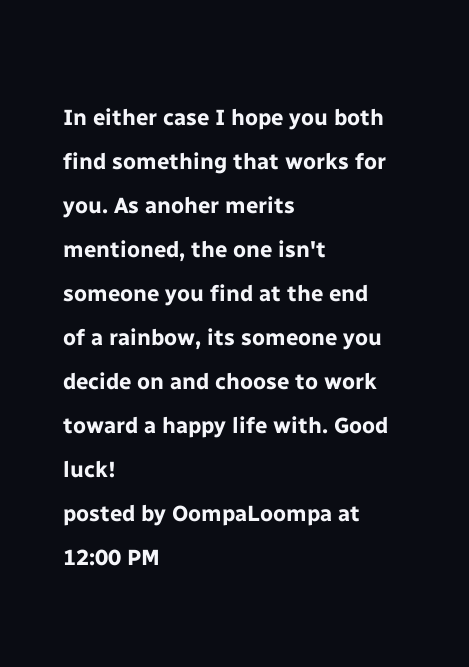In either case I hope you both find something that works for you. As anoher merits mentioned, the one isn't someone you find at the end of a rainbow, its someone you decide on and choose to work toward a happy life with. Good luck!
posted by OompaLoompa at 12:00 PM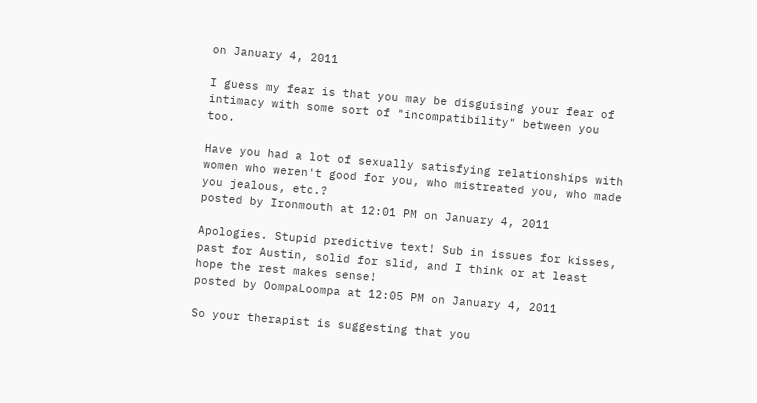on January 4, 2011

I guess my fear is that you may be disguising your fear of intimacy with some sort of "incompatibility" between you too.

Have you had a lot of sexually satisfying relationships with women who weren't good for you, who mistreated you, who made you jealous, etc.?
posted by Ironmouth at 12:01 PM on January 4, 2011

Apologies. Stupid predictive text! Sub in issues for kisses, past for Austin, solid for slid, and I think or at least hope the rest makes sense!
posted by OompaLoompa at 12:05 PM on January 4, 2011

So your therapist is suggesting that you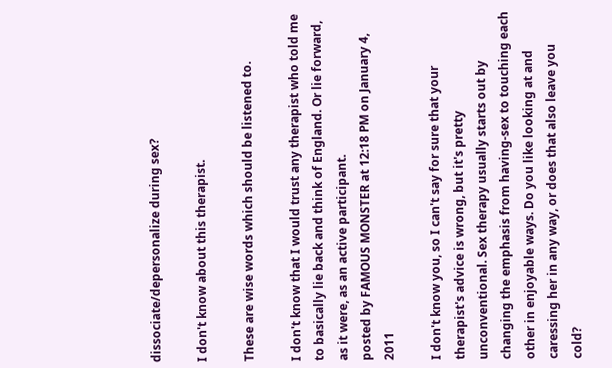dissociate/depersonalize during sex?

I don't know about this therapist.

These are wise words which should be listened to.

I don't know that I would trust any therapist who told me to basically lie back and think of England. Or lie forward, as it were, as an active participant.
posted by FAMOUS MONSTER at 12:18 PM on January 4, 2011

I don't know you, so I can't say for sure that your therapist's advice is wrong, but it's pretty unconventional. Sex therapy usually starts out by changing the emphasis from having-sex to touching each other in enjoyable ways. Do you like looking at and caressing her in any way, or does that also leave you cold?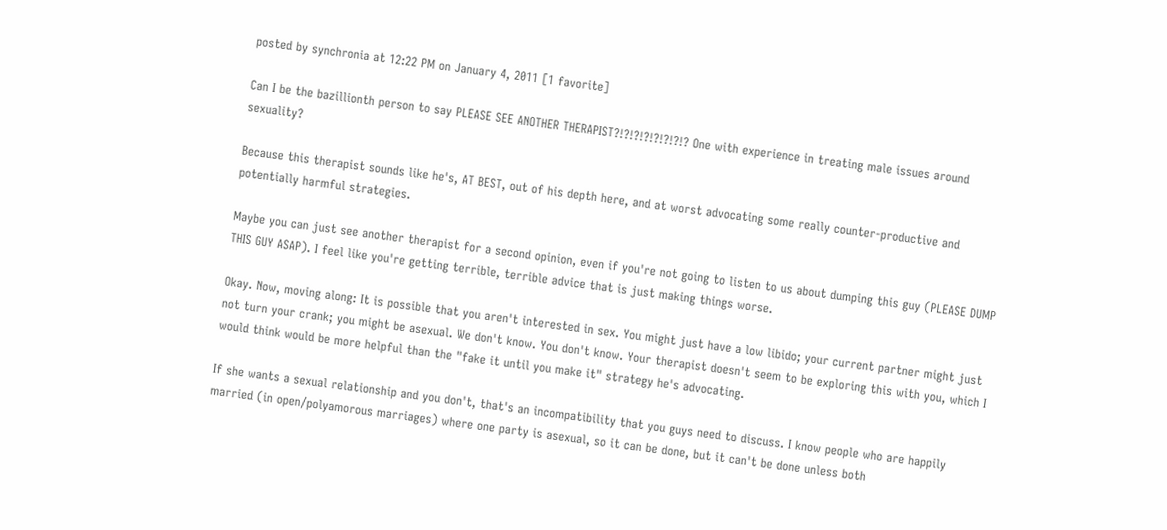posted by synchronia at 12:22 PM on January 4, 2011 [1 favorite]

Can I be the bazillionth person to say PLEASE SEE ANOTHER THERAPIST?!?!?!?!?!?!?!? One with experience in treating male issues around sexuality?

Because this therapist sounds like he's, AT BEST, out of his depth here, and at worst advocating some really counter-productive and potentially harmful strategies.

Maybe you can just see another therapist for a second opinion, even if you're not going to listen to us about dumping this guy (PLEASE DUMP THIS GUY ASAP). I feel like you're getting terrible, terrible advice that is just making things worse.

Okay. Now, moving along: It is possible that you aren't interested in sex. You might just have a low libido; your current partner might just not turn your crank; you might be asexual. We don't know. You don't know. Your therapist doesn't seem to be exploring this with you, which I would think would be more helpful than the "fake it until you make it" strategy he's advocating.

If she wants a sexual relationship and you don't, that's an incompatibility that you guys need to discuss. I know people who are happily married (in open/polyamorous marriages) where one party is asexual, so it can be done, but it can't be done unless both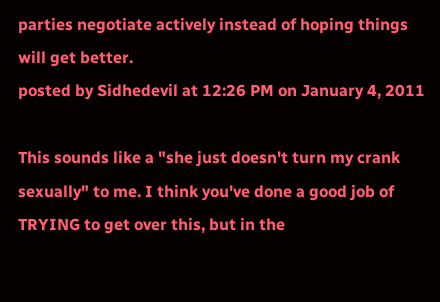parties negotiate actively instead of hoping things will get better.
posted by Sidhedevil at 12:26 PM on January 4, 2011

This sounds like a "she just doesn't turn my crank sexually" to me. I think you've done a good job of TRYING to get over this, but in the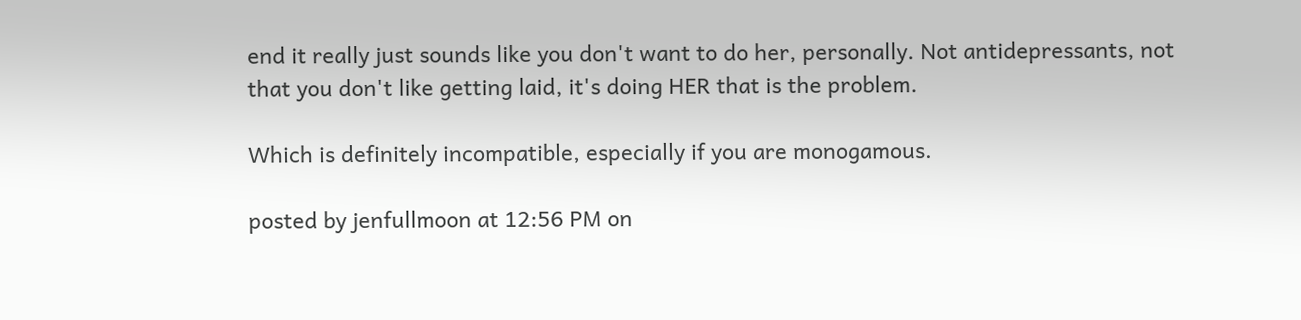end it really just sounds like you don't want to do her, personally. Not antidepressants, not that you don't like getting laid, it's doing HER that is the problem.

Which is definitely incompatible, especially if you are monogamous.

posted by jenfullmoon at 12:56 PM on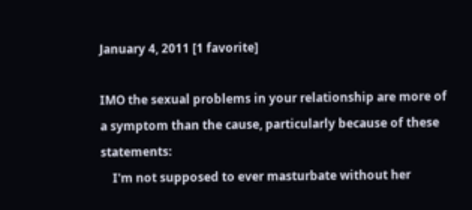January 4, 2011 [1 favorite]

IMO the sexual problems in your relationship are more of a symptom than the cause, particularly because of these statements:
    I'm not supposed to ever masturbate without her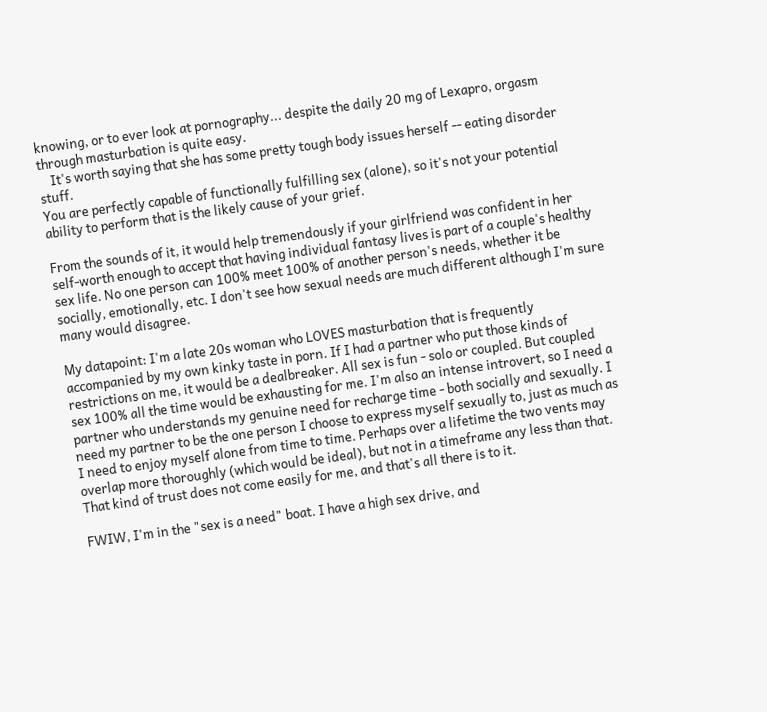knowing, or to ever look at pornography... despite the daily 20 mg of Lexapro, orgasm through masturbation is quite easy.
    It's worth saying that she has some pretty tough body issues herself -- eating disorder stuff.
You are perfectly capable of functionally fulfilling sex (alone), so it's not your potential ability to perform that is the likely cause of your grief.

From the sounds of it, it would help tremendously if your girlfriend was confident in her self-worth enough to accept that having individual fantasy lives is part of a couple's healthy sex life. No one person can 100% meet 100% of another person's needs, whether it be socially, emotionally, etc. I don't see how sexual needs are much different although I'm sure many would disagree.

My datapoint: I'm a late 20s woman who LOVES masturbation that is frequently accompanied by my own kinky taste in porn. If I had a partner who put those kinds of restrictions on me, it would be a dealbreaker. All sex is fun - solo or coupled. But coupled sex 100% all the time would be exhausting for me. I'm also an intense introvert, so I need a partner who understands my genuine need for recharge time - both socially and sexually. I need my partner to be the one person I choose to express myself sexually to, just as much as I need to enjoy myself alone from time to time. Perhaps over a lifetime the two vents may overlap more thoroughly (which would be ideal), but not in a timeframe any less than that. That kind of trust does not come easily for me, and that's all there is to it.

FWIW, I'm in the "sex is a need" boat. I have a high sex drive, and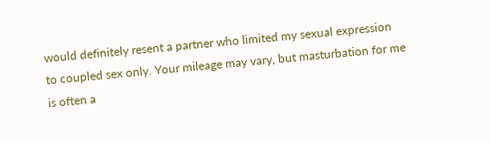would definitely resent a partner who limited my sexual expression to coupled sex only. Your mileage may vary, but masturbation for me is often a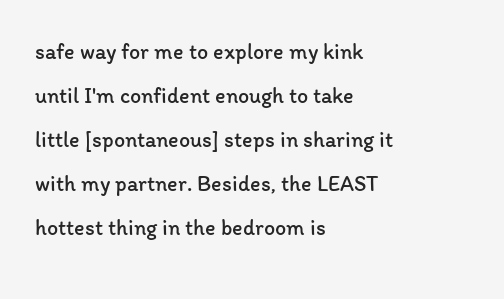safe way for me to explore my kink until I'm confident enough to take little [spontaneous] steps in sharing it with my partner. Besides, the LEAST hottest thing in the bedroom is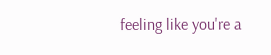feeling like you're a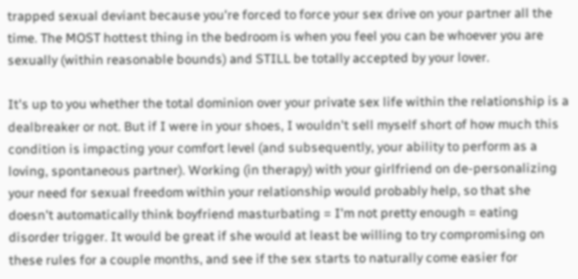trapped sexual deviant because you're forced to force your sex drive on your partner all the time. The MOST hottest thing in the bedroom is when you feel you can be whoever you are sexually (within reasonable bounds) and STILL be totally accepted by your lover.

It's up to you whether the total dominion over your private sex life within the relationship is a dealbreaker or not. But if I were in your shoes, I wouldn't sell myself short of how much this condition is impacting your comfort level (and subsequently, your ability to perform as a loving, spontaneous partner). Working (in therapy) with your girlfriend on de-personalizing your need for sexual freedom within your relationship would probably help, so that she doesn't automatically think boyfriend masturbating = I'm not pretty enough = eating disorder trigger. It would be great if she would at least be willing to try compromising on these rules for a couple months, and see if the sex starts to naturally come easier for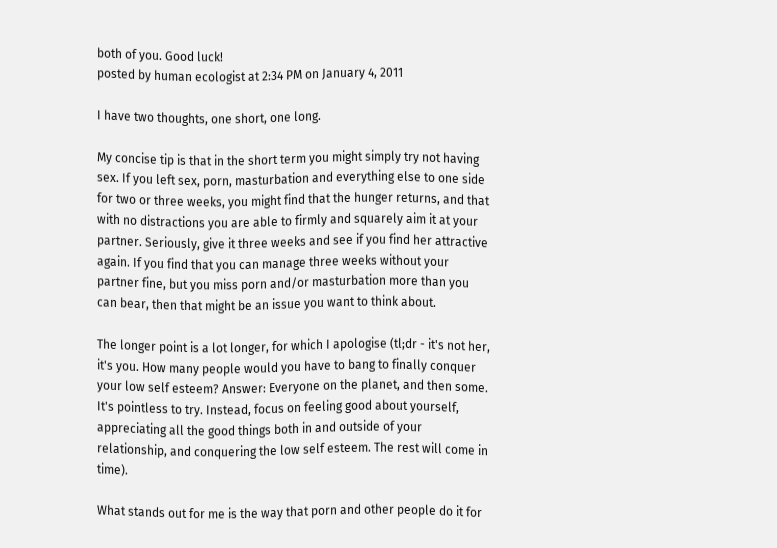both of you. Good luck!
posted by human ecologist at 2:34 PM on January 4, 2011

I have two thoughts, one short, one long.

My concise tip is that in the short term you might simply try not having sex. If you left sex, porn, masturbation and everything else to one side for two or three weeks, you might find that the hunger returns, and that with no distractions you are able to firmly and squarely aim it at your partner. Seriously, give it three weeks and see if you find her attractive again. If you find that you can manage three weeks without your partner fine, but you miss porn and/or masturbation more than you can bear, then that might be an issue you want to think about.

The longer point is a lot longer, for which I apologise (tl;dr - it's not her, it's you. How many people would you have to bang to finally conquer your low self esteem? Answer: Everyone on the planet, and then some. It's pointless to try. Instead, focus on feeling good about yourself, appreciating all the good things both in and outside of your relationship, and conquering the low self esteem. The rest will come in time).

What stands out for me is the way that porn and other people do it for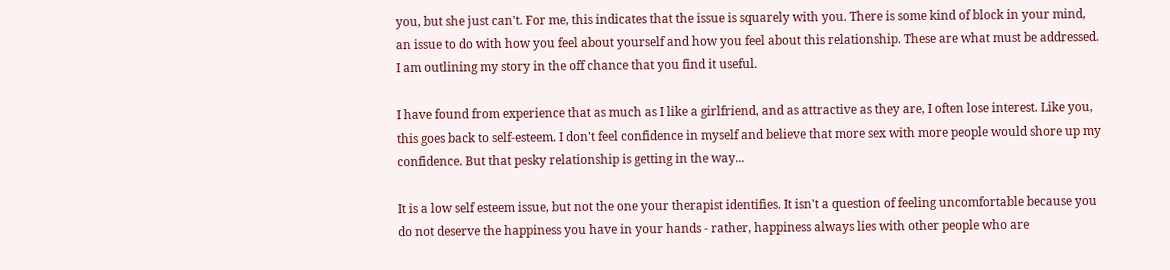you, but she just can't. For me, this indicates that the issue is squarely with you. There is some kind of block in your mind, an issue to do with how you feel about yourself and how you feel about this relationship. These are what must be addressed. I am outlining my story in the off chance that you find it useful.

I have found from experience that as much as I like a girlfriend, and as attractive as they are, I often lose interest. Like you, this goes back to self-esteem. I don't feel confidence in myself and believe that more sex with more people would shore up my confidence. But that pesky relationship is getting in the way...

It is a low self esteem issue, but not the one your therapist identifies. It isn't a question of feeling uncomfortable because you do not deserve the happiness you have in your hands - rather, happiness always lies with other people who are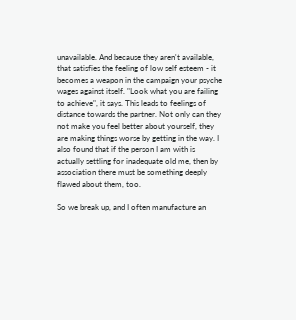unavailable. And because they aren't available, that satisfies the feeling of low self esteem - it becomes a weapon in the campaign your psyche wages against itself. "Look what you are failing to achieve", it says. This leads to feelings of distance towards the partner. Not only can they not make you feel better about yourself, they are making things worse by getting in the way. I also found that if the person I am with is actually settling for inadequate old me, then by association there must be something deeply flawed about them, too.

So we break up, and I often manufacture an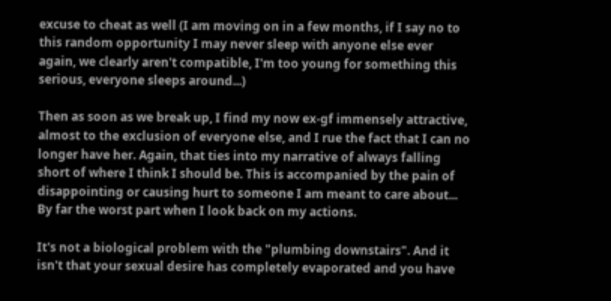excuse to cheat as well (I am moving on in a few months, if I say no to this random opportunity I may never sleep with anyone else ever again, we clearly aren't compatible, I'm too young for something this serious, everyone sleeps around...)

Then as soon as we break up, I find my now ex-gf immensely attractive, almost to the exclusion of everyone else, and I rue the fact that I can no longer have her. Again, that ties into my narrative of always falling short of where I think I should be. This is accompanied by the pain of disappointing or causing hurt to someone I am meant to care about... By far the worst part when I look back on my actions.

It's not a biological problem with the "plumbing downstairs". And it isn't that your sexual desire has completely evaporated and you have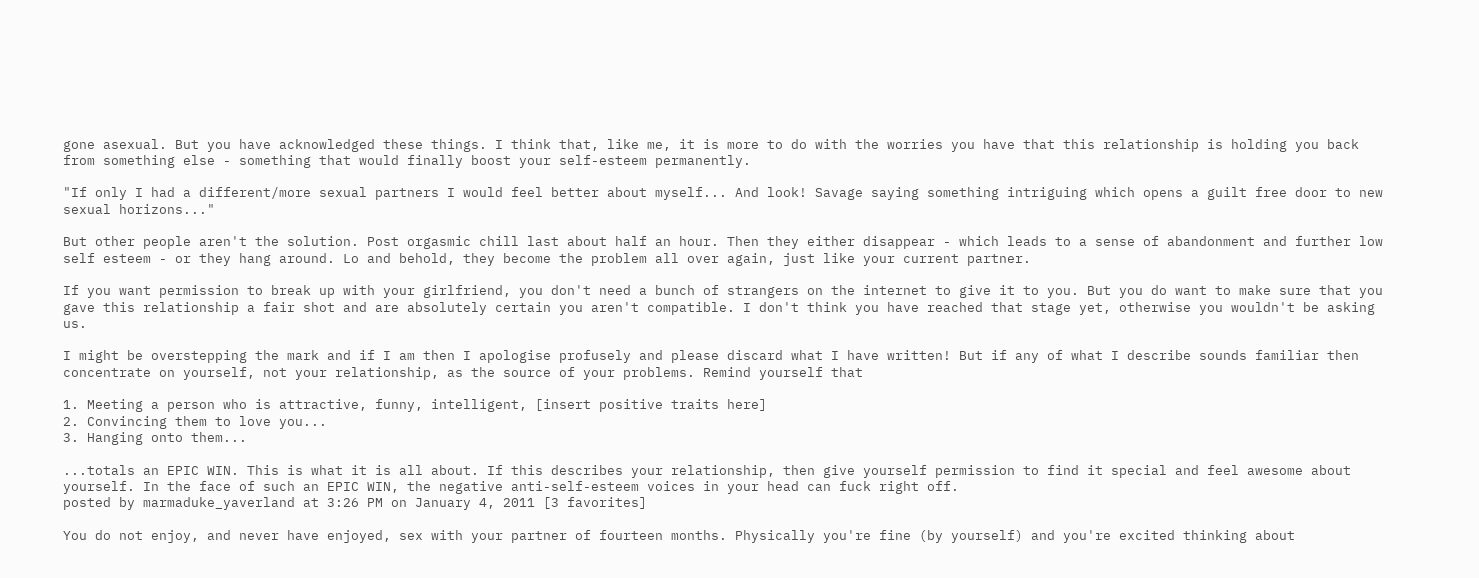gone asexual. But you have acknowledged these things. I think that, like me, it is more to do with the worries you have that this relationship is holding you back from something else - something that would finally boost your self-esteem permanently.

"If only I had a different/more sexual partners I would feel better about myself... And look! Savage saying something intriguing which opens a guilt free door to new sexual horizons..."

But other people aren't the solution. Post orgasmic chill last about half an hour. Then they either disappear - which leads to a sense of abandonment and further low self esteem - or they hang around. Lo and behold, they become the problem all over again, just like your current partner.

If you want permission to break up with your girlfriend, you don't need a bunch of strangers on the internet to give it to you. But you do want to make sure that you gave this relationship a fair shot and are absolutely certain you aren't compatible. I don't think you have reached that stage yet, otherwise you wouldn't be asking us.

I might be overstepping the mark and if I am then I apologise profusely and please discard what I have written! But if any of what I describe sounds familiar then concentrate on yourself, not your relationship, as the source of your problems. Remind yourself that

1. Meeting a person who is attractive, funny, intelligent, [insert positive traits here]
2. Convincing them to love you...
3. Hanging onto them...

...totals an EPIC WIN. This is what it is all about. If this describes your relationship, then give yourself permission to find it special and feel awesome about yourself. In the face of such an EPIC WIN, the negative anti-self-esteem voices in your head can fuck right off.
posted by marmaduke_yaverland at 3:26 PM on January 4, 2011 [3 favorites]

You do not enjoy, and never have enjoyed, sex with your partner of fourteen months. Physically you're fine (by yourself) and you're excited thinking about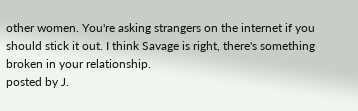other women. You're asking strangers on the internet if you should stick it out. I think Savage is right, there's something broken in your relationship.
posted by J.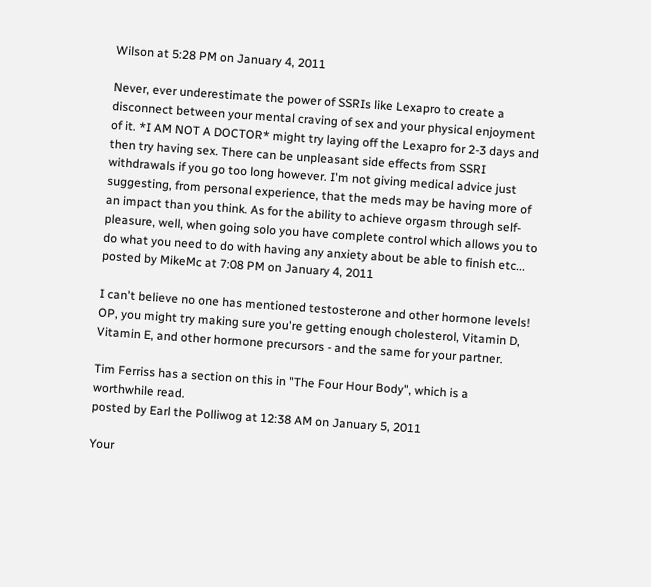Wilson at 5:28 PM on January 4, 2011

Never, ever underestimate the power of SSRIs like Lexapro to create a disconnect between your mental craving of sex and your physical enjoyment of it. *I AM NOT A DOCTOR* might try laying off the Lexapro for 2-3 days and then try having sex. There can be unpleasant side effects from SSRI withdrawals if you go too long however. I'm not giving medical advice just suggesting, from personal experience, that the meds may be having more of an impact than you think. As for the ability to achieve orgasm through self-pleasure, well, when going solo you have complete control which allows you to do what you need to do with having any anxiety about be able to finish etc...
posted by MikeMc at 7:08 PM on January 4, 2011

I can't believe no one has mentioned testosterone and other hormone levels! OP, you might try making sure you're getting enough cholesterol, Vitamin D, Vitamin E, and other hormone precursors - and the same for your partner.

Tim Ferriss has a section on this in "The Four Hour Body", which is a worthwhile read.
posted by Earl the Polliwog at 12:38 AM on January 5, 2011

Your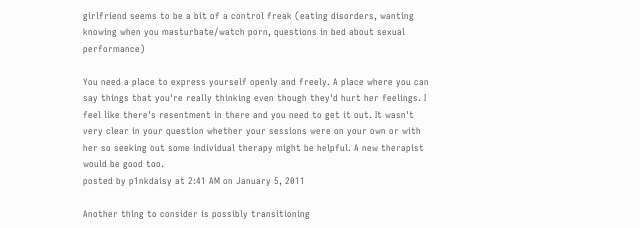girlfriend seems to be a bit of a control freak (eating disorders, wanting knowing when you masturbate/watch porn, questions in bed about sexual performance)

You need a place to express yourself openly and freely. A place where you can say things that you're really thinking even though they'd hurt her feelings. I feel like there's resentment in there and you need to get it out. It wasn't very clear in your question whether your sessions were on your own or with her so seeking out some individual therapy might be helpful. A new therapist would be good too.
posted by p1nkdaisy at 2:41 AM on January 5, 2011

Another thing to consider is possibly transitioning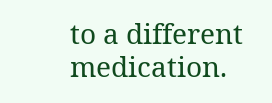to a different medication.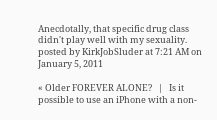Anecdotally, that specific drug class didn't play well with my sexuality.
posted by KirkJobSluder at 7:21 AM on January 5, 2011

« Older FOREVER ALONE?   |   Is it possible to use an iPhone with a non-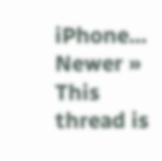iPhone... Newer »
This thread is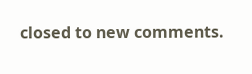closed to new comments.